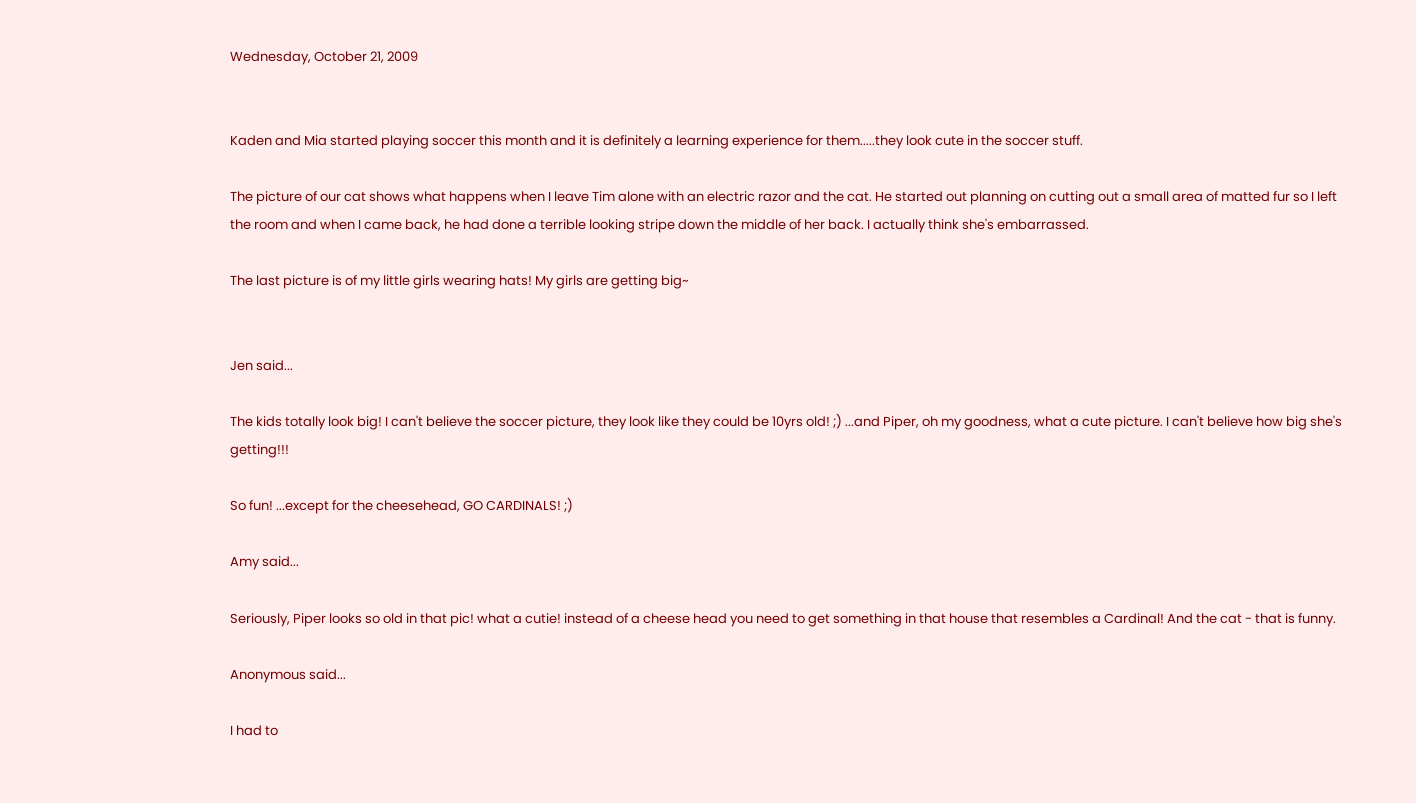Wednesday, October 21, 2009


Kaden and Mia started playing soccer this month and it is definitely a learning experience for them.....they look cute in the soccer stuff.

The picture of our cat shows what happens when I leave Tim alone with an electric razor and the cat. He started out planning on cutting out a small area of matted fur so I left the room and when I came back, he had done a terrible looking stripe down the middle of her back. I actually think she's embarrassed.

The last picture is of my little girls wearing hats! My girls are getting big~


Jen said...

The kids totally look big! I can't believe the soccer picture, they look like they could be 10yrs old! ;) ...and Piper, oh my goodness, what a cute picture. I can't believe how big she's getting!!!

So fun! ...except for the cheesehead, GO CARDINALS! ;)

Amy said...

Seriously, Piper looks so old in that pic! what a cutie! instead of a cheese head you need to get something in that house that resembles a Cardinal! And the cat - that is funny.

Anonymous said...

I had to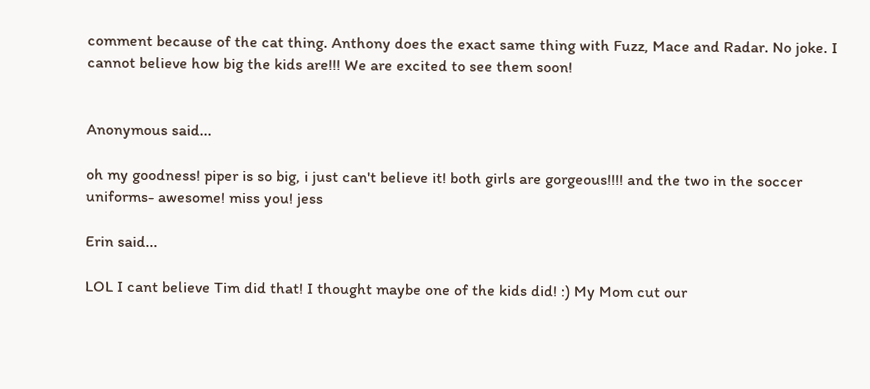comment because of the cat thing. Anthony does the exact same thing with Fuzz, Mace and Radar. No joke. I cannot believe how big the kids are!!! We are excited to see them soon!


Anonymous said...

oh my goodness! piper is so big, i just can't believe it! both girls are gorgeous!!!! and the two in the soccer uniforms- awesome! miss you! jess

Erin said...

LOL I cant believe Tim did that! I thought maybe one of the kids did! :) My Mom cut our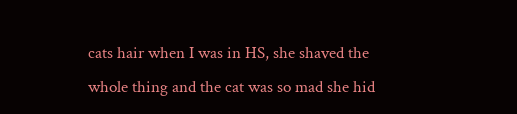cats hair when I was in HS, she shaved the whole thing and the cat was so mad she hid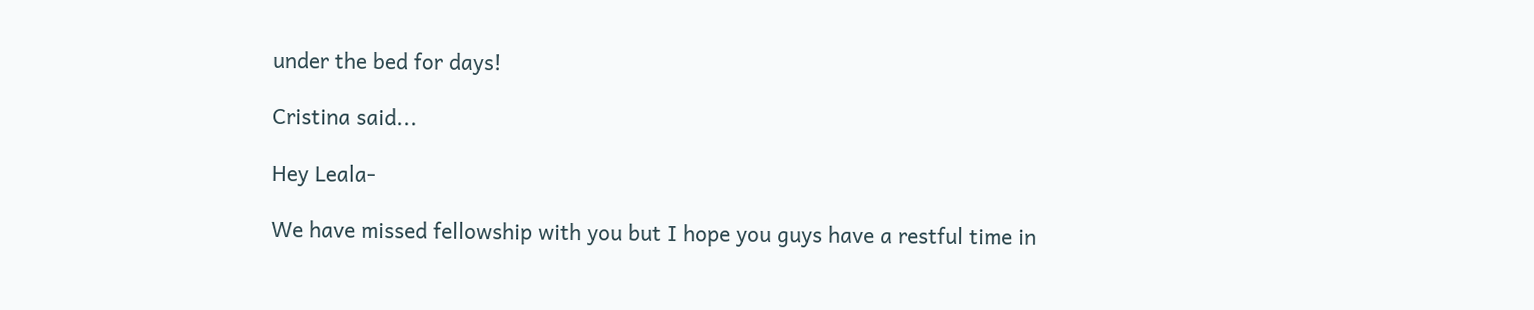under the bed for days!

Cristina said...

Hey Leala-

We have missed fellowship with you but I hope you guys have a restful time in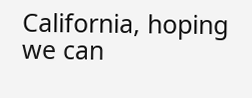California, hoping we can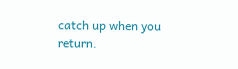catch up when you return.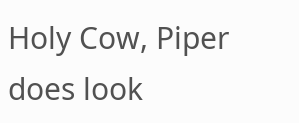Holy Cow, Piper does look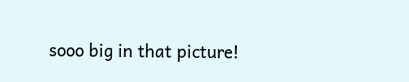sooo big in that picture!